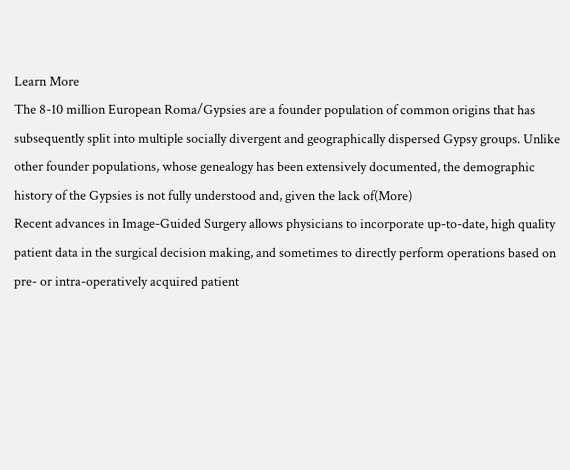Learn More
The 8-10 million European Roma/Gypsies are a founder population of common origins that has subsequently split into multiple socially divergent and geographically dispersed Gypsy groups. Unlike other founder populations, whose genealogy has been extensively documented, the demographic history of the Gypsies is not fully understood and, given the lack of(More)
Recent advances in Image-Guided Surgery allows physicians to incorporate up-to-date, high quality patient data in the surgical decision making, and sometimes to directly perform operations based on pre- or intra-operatively acquired patient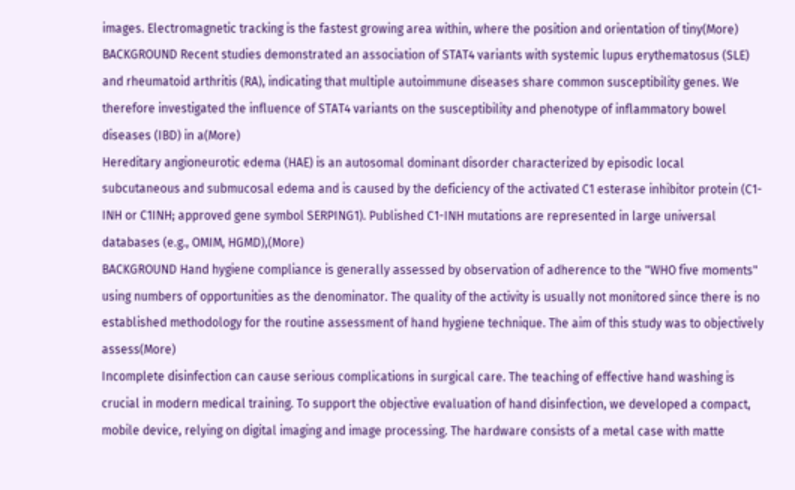images. Electromagnetic tracking is the fastest growing area within, where the position and orientation of tiny(More)
BACKGROUND Recent studies demonstrated an association of STAT4 variants with systemic lupus erythematosus (SLE) and rheumatoid arthritis (RA), indicating that multiple autoimmune diseases share common susceptibility genes. We therefore investigated the influence of STAT4 variants on the susceptibility and phenotype of inflammatory bowel diseases (IBD) in a(More)
Hereditary angioneurotic edema (HAE) is an autosomal dominant disorder characterized by episodic local subcutaneous and submucosal edema and is caused by the deficiency of the activated C1 esterase inhibitor protein (C1-INH or C1INH; approved gene symbol SERPING1). Published C1-INH mutations are represented in large universal databases (e.g., OMIM, HGMD),(More)
BACKGROUND Hand hygiene compliance is generally assessed by observation of adherence to the "WHO five moments" using numbers of opportunities as the denominator. The quality of the activity is usually not monitored since there is no established methodology for the routine assessment of hand hygiene technique. The aim of this study was to objectively assess(More)
Incomplete disinfection can cause serious complications in surgical care. The teaching of effective hand washing is crucial in modern medical training. To support the objective evaluation of hand disinfection, we developed a compact, mobile device, relying on digital imaging and image processing. The hardware consists of a metal case with matte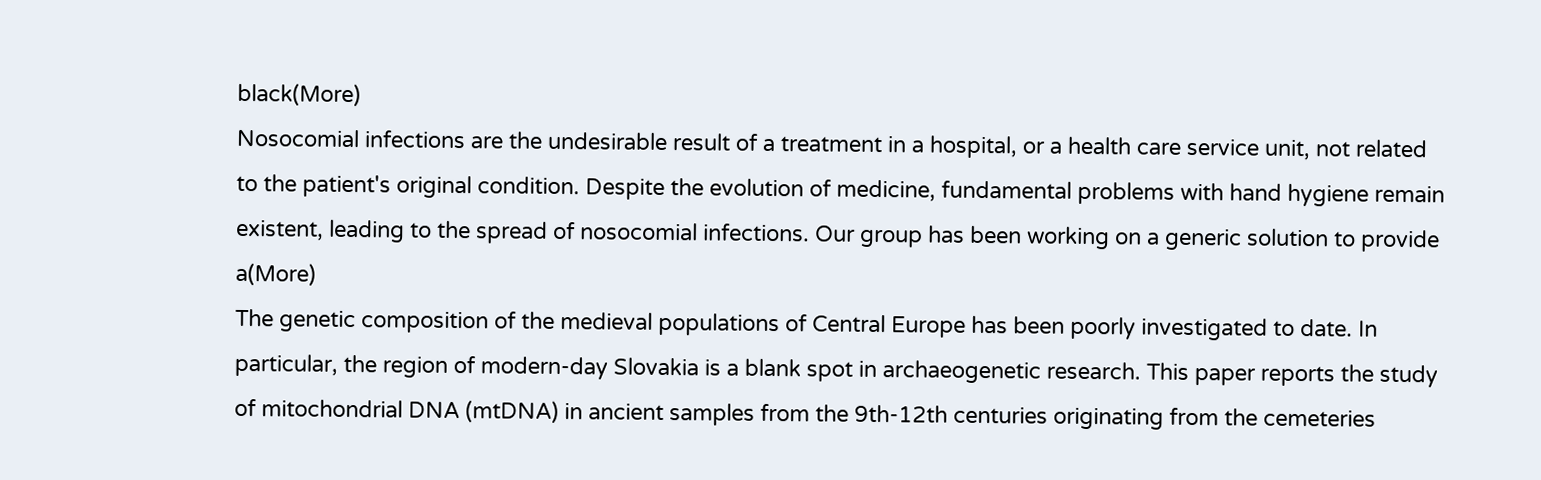black(More)
Nosocomial infections are the undesirable result of a treatment in a hospital, or a health care service unit, not related to the patient's original condition. Despite the evolution of medicine, fundamental problems with hand hygiene remain existent, leading to the spread of nosocomial infections. Our group has been working on a generic solution to provide a(More)
The genetic composition of the medieval populations of Central Europe has been poorly investigated to date. In particular, the region of modern-day Slovakia is a blank spot in archaeogenetic research. This paper reports the study of mitochondrial DNA (mtDNA) in ancient samples from the 9th-12th centuries originating from the cemeteries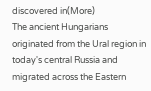discovered in(More)
The ancient Hungarians originated from the Ural region in today's central Russia and migrated across the Eastern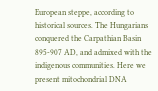European steppe, according to historical sources. The Hungarians conquered the Carpathian Basin 895-907 AD, and admixed with the indigenous communities. Here we present mitochondrial DNA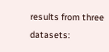results from three datasets: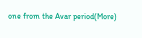one from the Avar period(More)